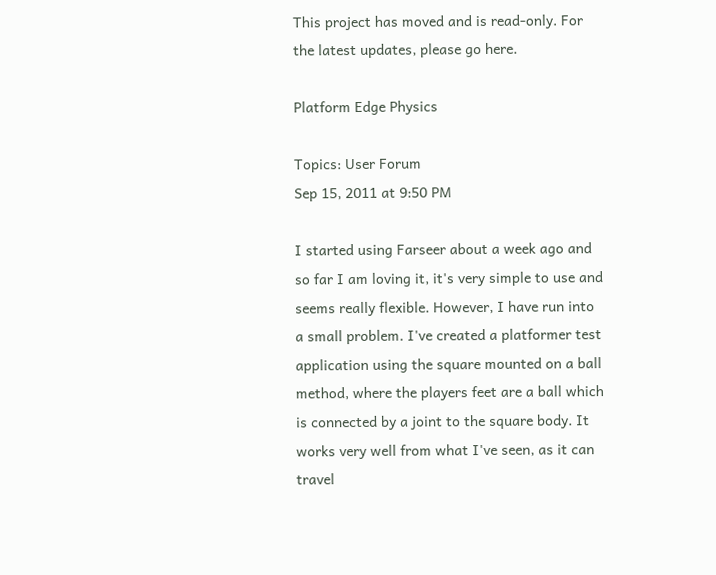This project has moved and is read-only. For the latest updates, please go here.

Platform Edge Physics

Topics: User Forum
Sep 15, 2011 at 9:50 PM

I started using Farseer about a week ago and so far I am loving it, it's very simple to use and seems really flexible. However, I have run into a small problem. I've created a platformer test application using the square mounted on a ball method, where the players feet are a ball which is connected by a joint to the square body. It works very well from what I've seen, as it can travel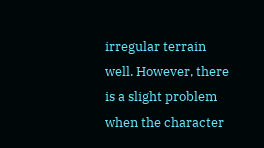irregular terrain well. However, there is a slight problem when the character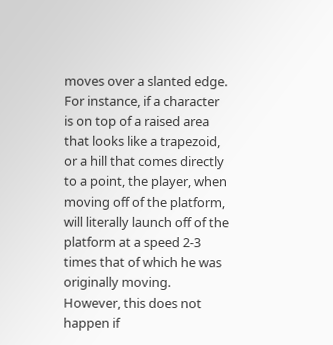moves over a slanted edge. For instance, if a character is on top of a raised area that looks like a trapezoid, or a hill that comes directly to a point, the player, when moving off of the platform, will literally launch off of the platform at a speed 2-3 times that of which he was originally moving. However, this does not happen if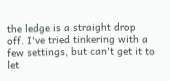the ledge is a straight drop off. I've tried tinkering with a few settings, but can't get it to let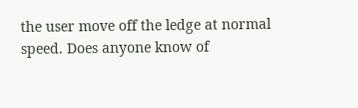the user move off the ledge at normal speed. Does anyone know of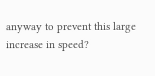anyway to prevent this large increase in speed?